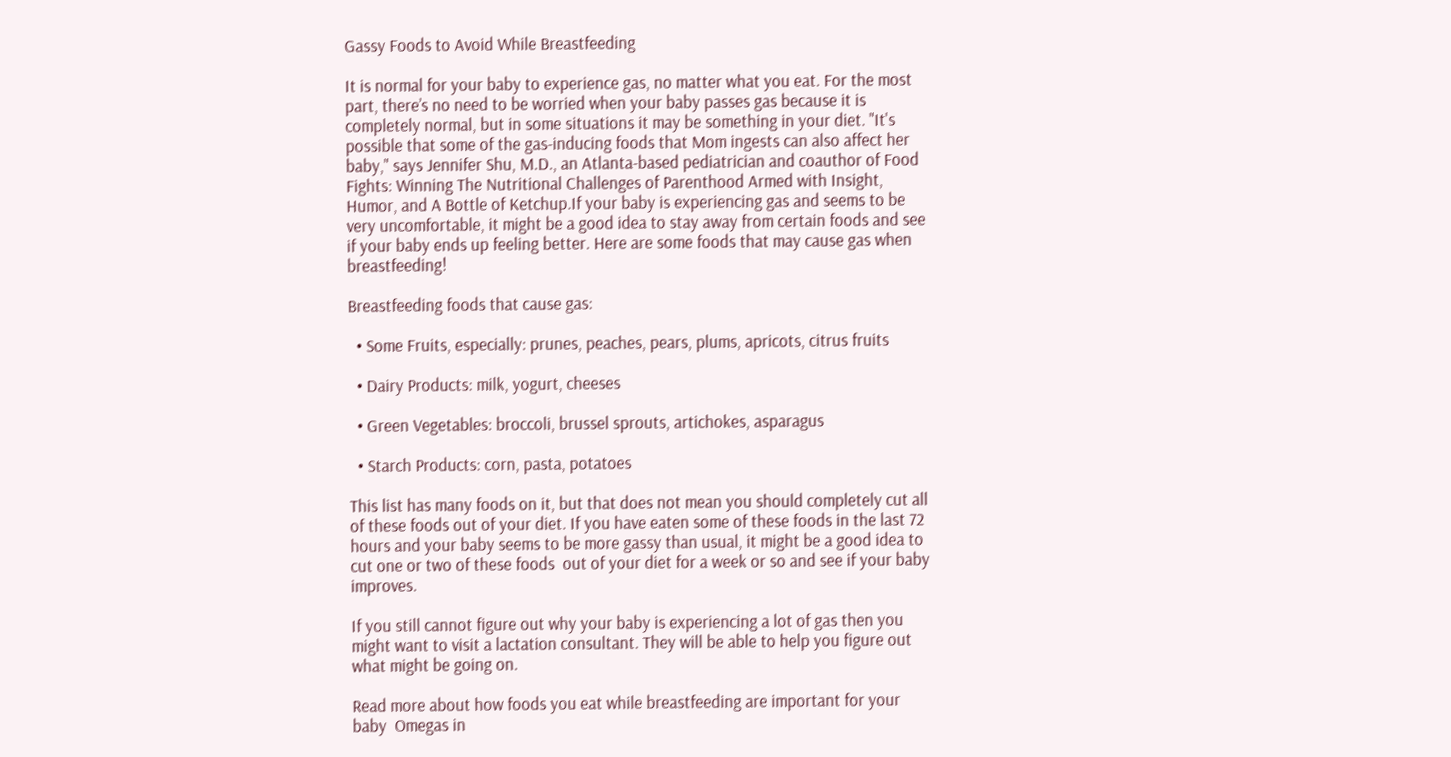Gassy Foods to Avoid While Breastfeeding

It is normal for your baby to experience gas, no matter what you eat. For the most part, there’s no need to be worried when your baby passes gas because it is completely normal, but in some situations it may be something in your diet. "It's possible that some of the gas-inducing foods that Mom ingests can also affect her baby," says Jennifer Shu, M.D., an Atlanta-based pediatrician and coauthor of Food Fights: Winning The Nutritional Challenges of Parenthood Armed with Insight, Humor, and A Bottle of Ketchup.If your baby is experiencing gas and seems to be very uncomfortable, it might be a good idea to stay away from certain foods and see if your baby ends up feeling better. Here are some foods that may cause gas when breastfeeding!

Breastfeeding foods that cause gas:

  • Some Fruits, especially: prunes, peaches, pears, plums, apricots, citrus fruits

  • Dairy Products: milk, yogurt, cheeses

  • Green Vegetables: broccoli, brussel sprouts, artichokes, asparagus

  • Starch Products: corn, pasta, potatoes

This list has many foods on it, but that does not mean you should completely cut all of these foods out of your diet. If you have eaten some of these foods in the last 72 hours and your baby seems to be more gassy than usual, it might be a good idea to cut one or two of these foods  out of your diet for a week or so and see if your baby improves.

If you still cannot figure out why your baby is experiencing a lot of gas then you might want to visit a lactation consultant. They will be able to help you figure out what might be going on.

Read more about how foods you eat while breastfeeding are important for your baby  Omegas in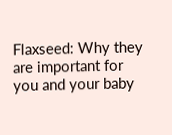Flaxseed: Why they are important for you and your baby